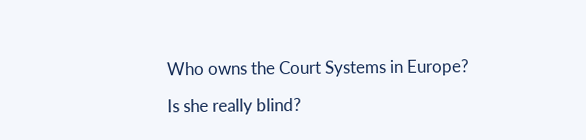Who owns the Court Systems in Europe?

Is she really blind?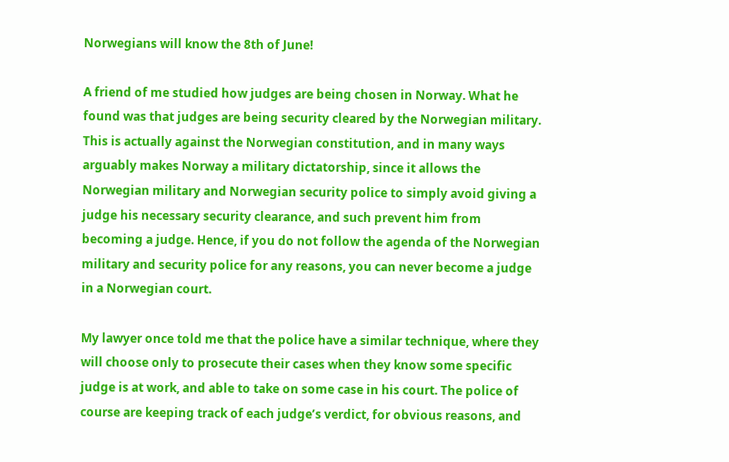Norwegians will know the 8th of June!

A friend of me studied how judges are being chosen in Norway. What he found was that judges are being security cleared by the Norwegian military. This is actually against the Norwegian constitution, and in many ways arguably makes Norway a military dictatorship, since it allows the Norwegian military and Norwegian security police to simply avoid giving a judge his necessary security clearance, and such prevent him from becoming a judge. Hence, if you do not follow the agenda of the Norwegian military and security police for any reasons, you can never become a judge in a Norwegian court.

My lawyer once told me that the police have a similar technique, where they will choose only to prosecute their cases when they know some specific judge is at work, and able to take on some case in his court. The police of course are keeping track of each judge’s verdict, for obvious reasons, and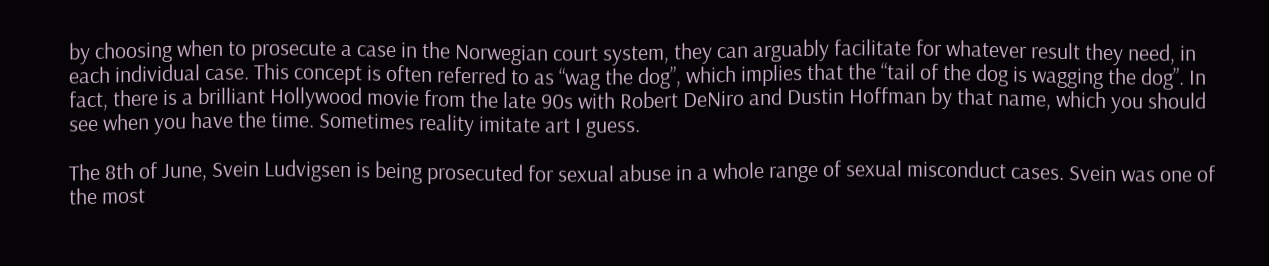by choosing when to prosecute a case in the Norwegian court system, they can arguably facilitate for whatever result they need, in each individual case. This concept is often referred to as “wag the dog”, which implies that the “tail of the dog is wagging the dog”. In fact, there is a brilliant Hollywood movie from the late 90s with Robert DeNiro and Dustin Hoffman by that name, which you should see when you have the time. Sometimes reality imitate art I guess.

The 8th of June, Svein Ludvigsen is being prosecuted for sexual abuse in a whole range of sexual misconduct cases. Svein was one of the most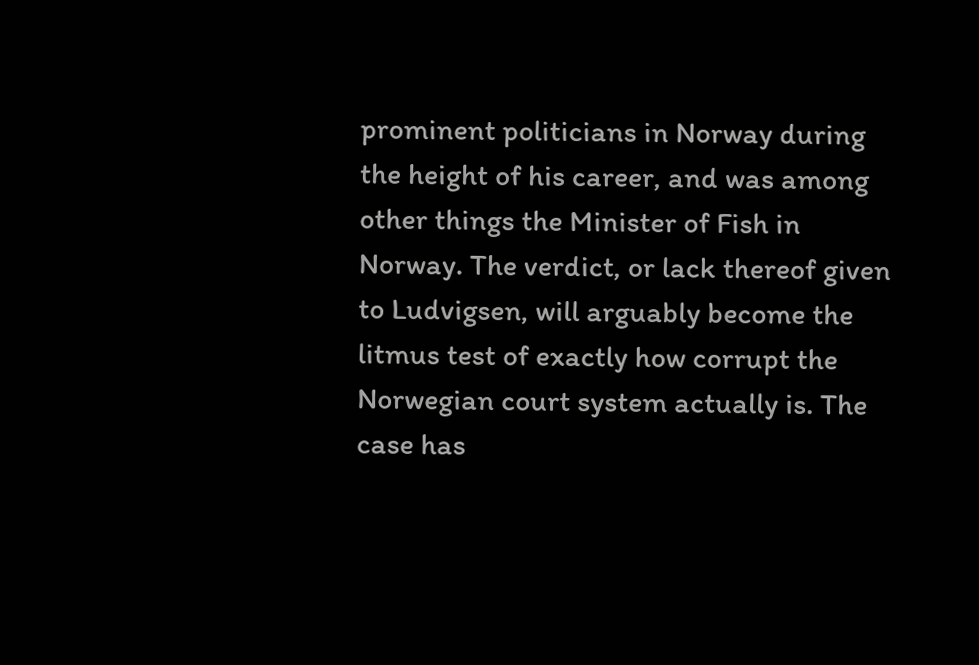prominent politicians in Norway during the height of his career, and was among other things the Minister of Fish in Norway. The verdict, or lack thereof given to Ludvigsen, will arguably become the litmus test of exactly how corrupt the Norwegian court system actually is. The case has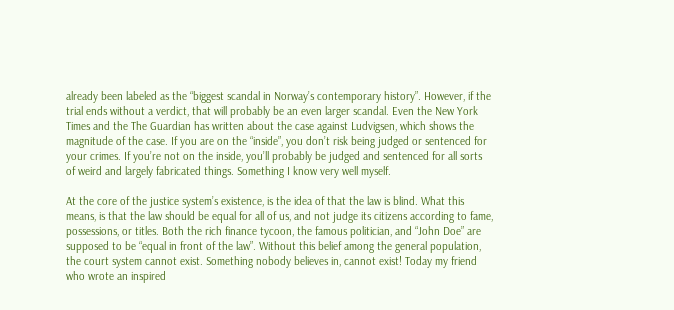already been labeled as the “biggest scandal in Norway’s contemporary history”. However, if the trial ends without a verdict, that will probably be an even larger scandal. Even the New York Times and the The Guardian has written about the case against Ludvigsen, which shows the magnitude of the case. If you are on the “inside”, you don’t risk being judged or sentenced for your crimes. If you’re not on the inside, you’ll probably be judged and sentenced for all sorts of weird and largely fabricated things. Something I know very well myself.

At the core of the justice system’s existence, is the idea of that the law is blind. What this means, is that the law should be equal for all of us, and not judge its citizens according to fame, possessions, or titles. Both the rich finance tycoon, the famous politician, and “John Doe” are supposed to be “equal in front of the law”. Without this belief among the general population, the court system cannot exist. Something nobody believes in, cannot exist! Today my friend who wrote an inspired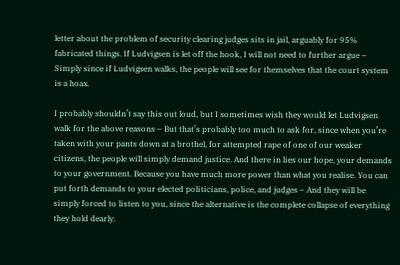letter about the problem of security clearing judges sits in jail, arguably for 95% fabricated things. If Ludvigsen is let off the hook, I will not need to further argue – Simply since if Ludvigsen walks, the people will see for themselves that the court system is a hoax.

I probably shouldn’t say this out loud, but I sometimes wish they would let Ludvigsen walk for the above reasons – But that’s probably too much to ask for, since when you’re taken with your pants down at a brothel, for attempted rape of one of our weaker citizens, the people will simply demand justice. And there in lies our hope, your demands to your government. Because you have much more power than what you realise. You can put forth demands to your elected politicians, police, and judges – And they will be simply forced to listen to you, since the alternative is the complete collapse of everything they hold dearly.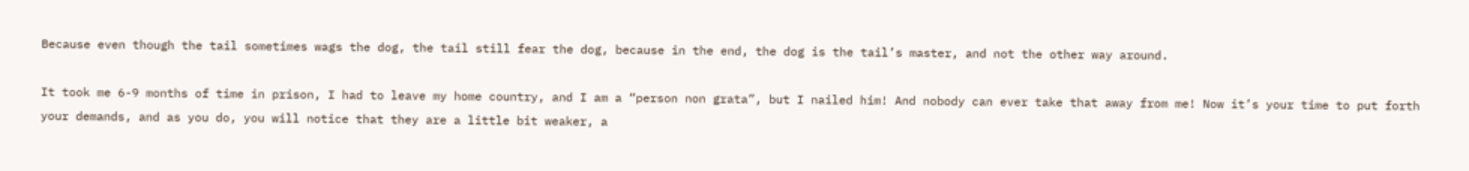Because even though the tail sometimes wags the dog, the tail still fear the dog, because in the end, the dog is the tail’s master, and not the other way around.

It took me 6-9 months of time in prison, I had to leave my home country, and I am a “person non grata”, but I nailed him! And nobody can ever take that away from me! Now it’s your time to put forth your demands, and as you do, you will notice that they are a little bit weaker, a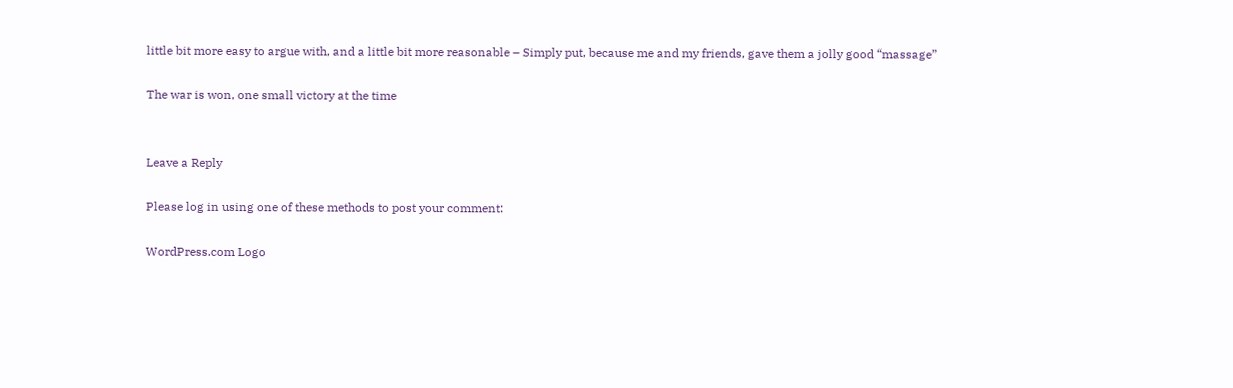little bit more easy to argue with, and a little bit more reasonable – Simply put, because me and my friends, gave them a jolly good “massage”

The war is won, one small victory at the time


Leave a Reply

Please log in using one of these methods to post your comment:

WordPress.com Logo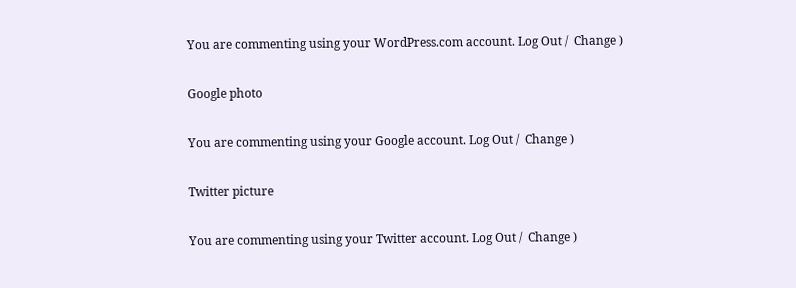You are commenting using your WordPress.com account. Log Out /  Change )

Google photo

You are commenting using your Google account. Log Out /  Change )

Twitter picture

You are commenting using your Twitter account. Log Out /  Change )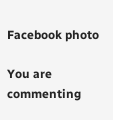Facebook photo

You are commenting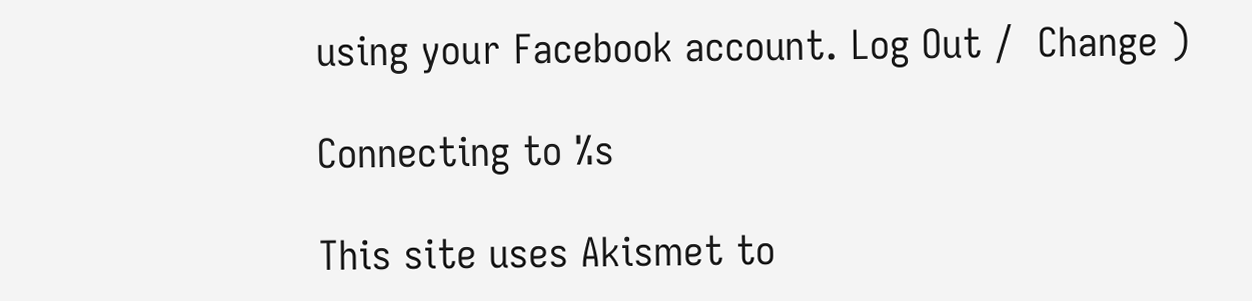using your Facebook account. Log Out /  Change )

Connecting to %s

This site uses Akismet to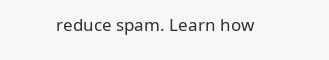reduce spam. Learn how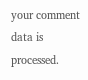your comment data is processed.